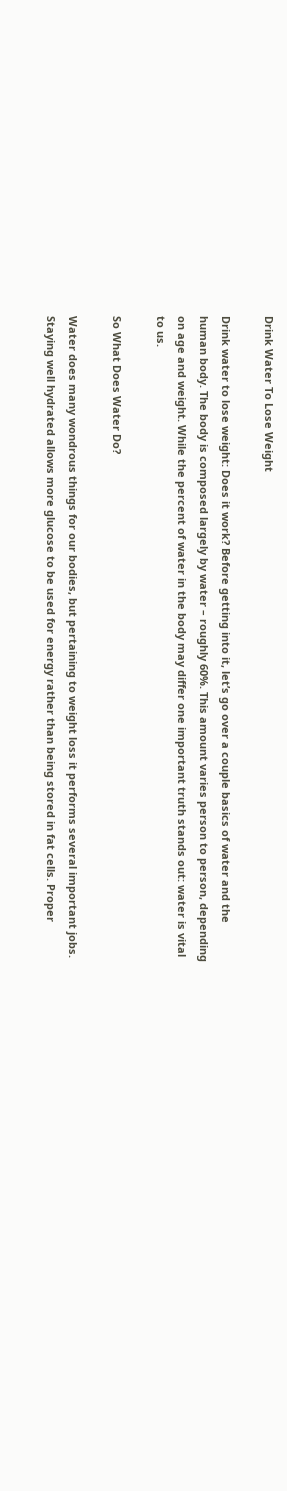Drink Water To Lose Weight

Drink water to lose weight: Does it work? Before getting into it, let’s go over a couple basics of water and the human body. The body is composed largely by water – roughly 60%. This amount varies person to person, depending on age and weight. While the percent of water in the body may differ one important truth stands out: water is vital to us.

So What Does Water Do?

Water does many wondrous things for our bodies, but pertaining to weight loss it performs several important jobs. Staying well hydrated allows more glucose to be used for energy rather than being stored in fat cells. Proper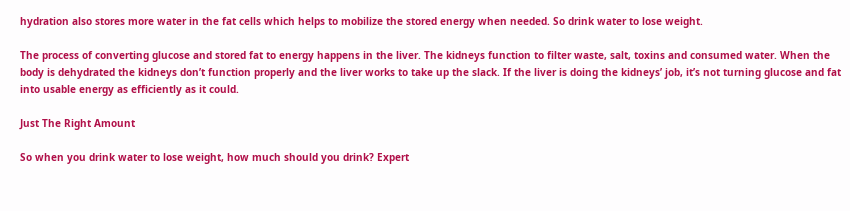hydration also stores more water in the fat cells which helps to mobilize the stored energy when needed. So drink water to lose weight.

The process of converting glucose and stored fat to energy happens in the liver. The kidneys function to filter waste, salt, toxins and consumed water. When the body is dehydrated the kidneys don’t function properly and the liver works to take up the slack. If the liver is doing the kidneys’ job, it’s not turning glucose and fat into usable energy as efficiently as it could.

Just The Right Amount

So when you drink water to lose weight, how much should you drink? Expert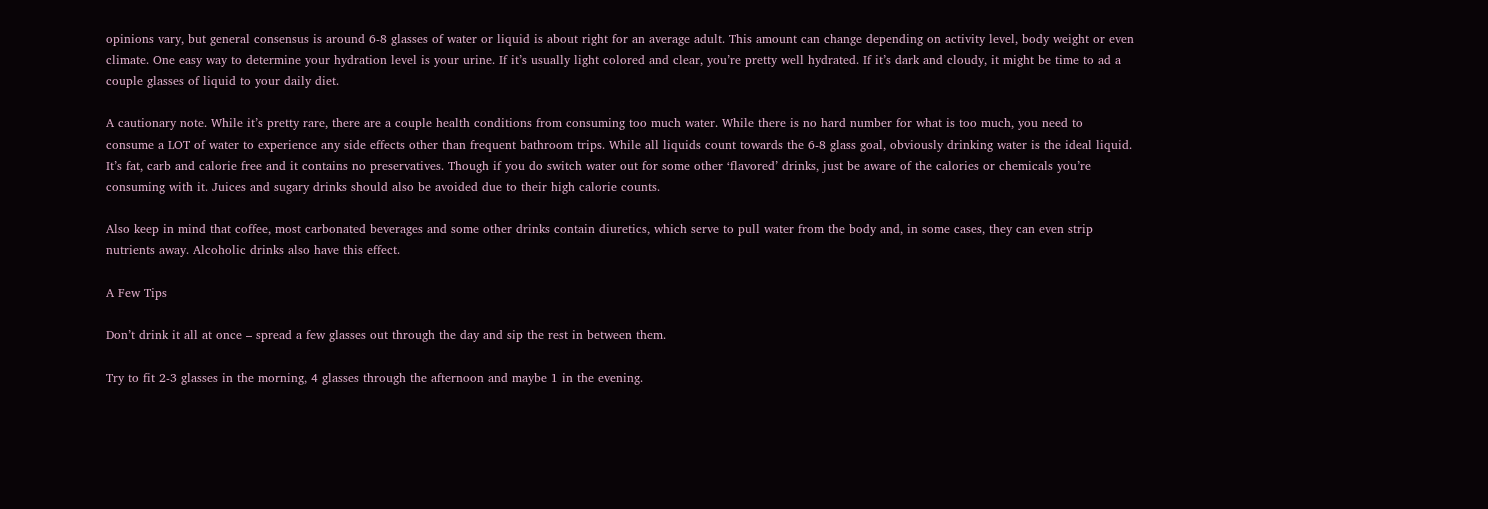opinions vary, but general consensus is around 6-8 glasses of water or liquid is about right for an average adult. This amount can change depending on activity level, body weight or even climate. One easy way to determine your hydration level is your urine. If it’s usually light colored and clear, you’re pretty well hydrated. If it’s dark and cloudy, it might be time to ad a couple glasses of liquid to your daily diet.

A cautionary note. While it’s pretty rare, there are a couple health conditions from consuming too much water. While there is no hard number for what is too much, you need to consume a LOT of water to experience any side effects other than frequent bathroom trips. While all liquids count towards the 6-8 glass goal, obviously drinking water is the ideal liquid. It’s fat, carb and calorie free and it contains no preservatives. Though if you do switch water out for some other ‘flavored’ drinks, just be aware of the calories or chemicals you’re consuming with it. Juices and sugary drinks should also be avoided due to their high calorie counts.

Also keep in mind that coffee, most carbonated beverages and some other drinks contain diuretics, which serve to pull water from the body and, in some cases, they can even strip nutrients away. Alcoholic drinks also have this effect.

A Few Tips

Don’t drink it all at once – spread a few glasses out through the day and sip the rest in between them.

Try to fit 2-3 glasses in the morning, 4 glasses through the afternoon and maybe 1 in the evening.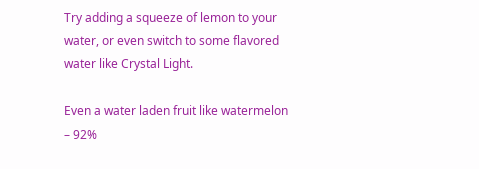Try adding a squeeze of lemon to your water, or even switch to some flavored water like Crystal Light.

Even a water laden fruit like watermelon – 92%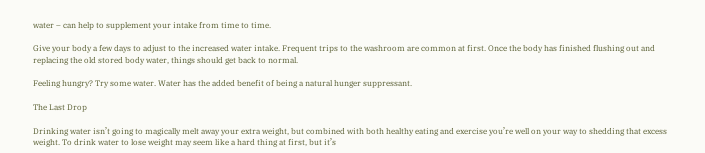water – can help to supplement your intake from time to time.

Give your body a few days to adjust to the increased water intake. Frequent trips to the washroom are common at first. Once the body has finished flushing out and replacing the old stored body water, things should get back to normal.

Feeling hungry? Try some water. Water has the added benefit of being a natural hunger suppressant.

The Last Drop

Drinking water isn’t going to magically melt away your extra weight, but combined with both healthy eating and exercise you’re well on your way to shedding that excess weight. To drink water to lose weight may seem like a hard thing at first, but it’s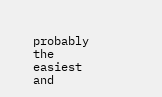probably the easiest and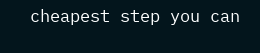cheapest step you can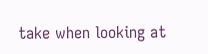take when looking at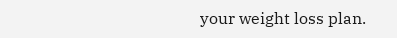your weight loss plan.